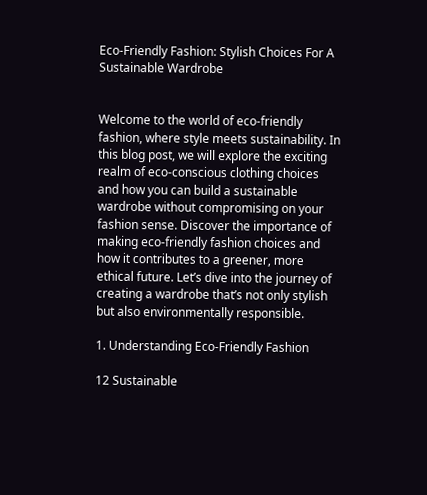Eco-Friendly Fashion: Stylish Choices For A Sustainable Wardrobe


Welcome to the world of eco-friendly fashion, where style meets sustainability. In this blog post, we will explore the exciting realm of eco-conscious clothing choices and how you can build a sustainable wardrobe without compromising on your fashion sense. Discover the importance of making eco-friendly fashion choices and how it contributes to a greener, more ethical future. Let’s dive into the journey of creating a wardrobe that’s not only stylish but also environmentally responsible.

1. Understanding Eco-Friendly Fashion

12 Sustainable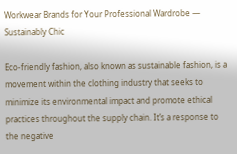Workwear Brands for Your Professional Wardrobe — Sustainably Chic

Eco-friendly fashion, also known as sustainable fashion, is a movement within the clothing industry that seeks to minimize its environmental impact and promote ethical practices throughout the supply chain. It’s a response to the negative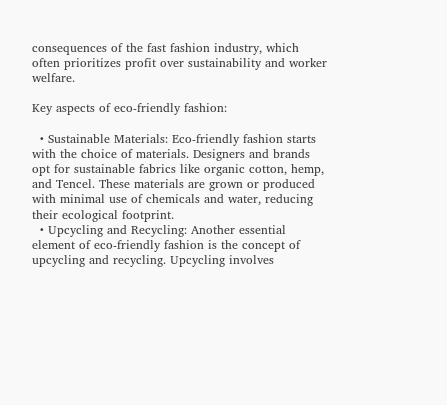consequences of the fast fashion industry, which often prioritizes profit over sustainability and worker welfare.

Key aspects of eco-friendly fashion:

  • Sustainable Materials: Eco-friendly fashion starts with the choice of materials. Designers and brands opt for sustainable fabrics like organic cotton, hemp, and Tencel. These materials are grown or produced with minimal use of chemicals and water, reducing their ecological footprint.
  • Upcycling and Recycling: Another essential element of eco-friendly fashion is the concept of upcycling and recycling. Upcycling involves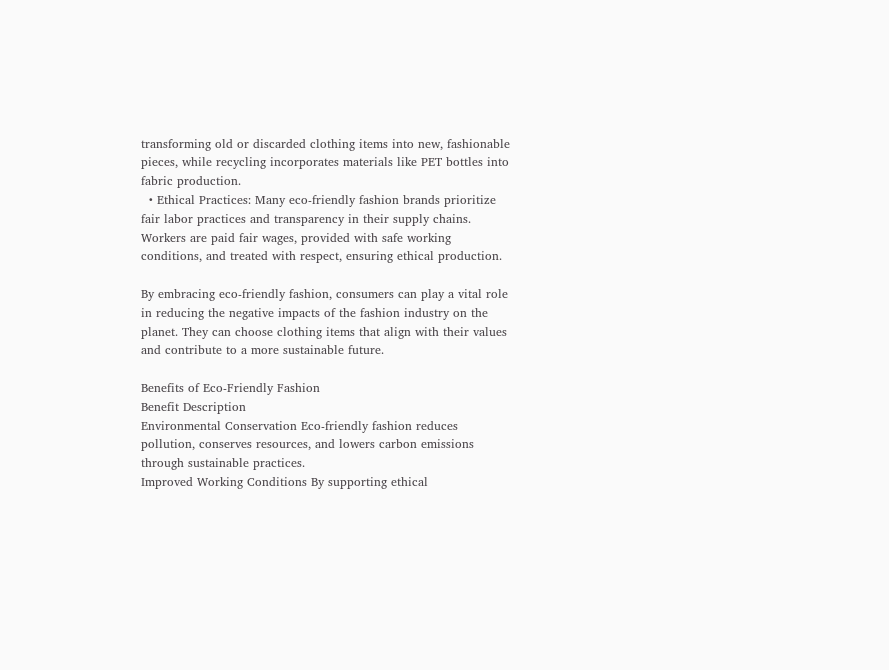transforming old or discarded clothing items into new, fashionable pieces, while recycling incorporates materials like PET bottles into fabric production.
  • Ethical Practices: Many eco-friendly fashion brands prioritize fair labor practices and transparency in their supply chains. Workers are paid fair wages, provided with safe working conditions, and treated with respect, ensuring ethical production.

By embracing eco-friendly fashion, consumers can play a vital role in reducing the negative impacts of the fashion industry on the planet. They can choose clothing items that align with their values and contribute to a more sustainable future.

Benefits of Eco-Friendly Fashion
Benefit Description
Environmental Conservation Eco-friendly fashion reduces pollution, conserves resources, and lowers carbon emissions through sustainable practices.
Improved Working Conditions By supporting ethical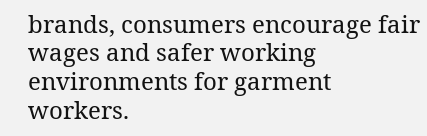brands, consumers encourage fair wages and safer working environments for garment workers.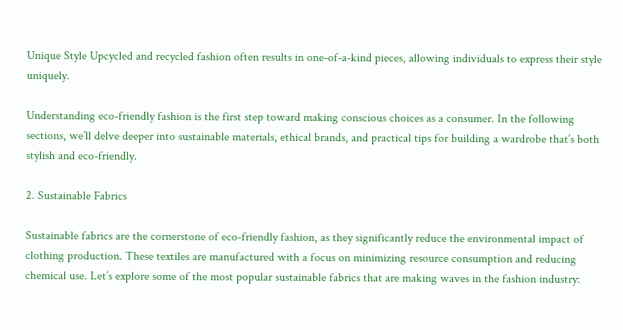Unique Style Upcycled and recycled fashion often results in one-of-a-kind pieces, allowing individuals to express their style uniquely.

Understanding eco-friendly fashion is the first step toward making conscious choices as a consumer. In the following sections, we’ll delve deeper into sustainable materials, ethical brands, and practical tips for building a wardrobe that’s both stylish and eco-friendly.

2. Sustainable Fabrics

Sustainable fabrics are the cornerstone of eco-friendly fashion, as they significantly reduce the environmental impact of clothing production. These textiles are manufactured with a focus on minimizing resource consumption and reducing chemical use. Let’s explore some of the most popular sustainable fabrics that are making waves in the fashion industry: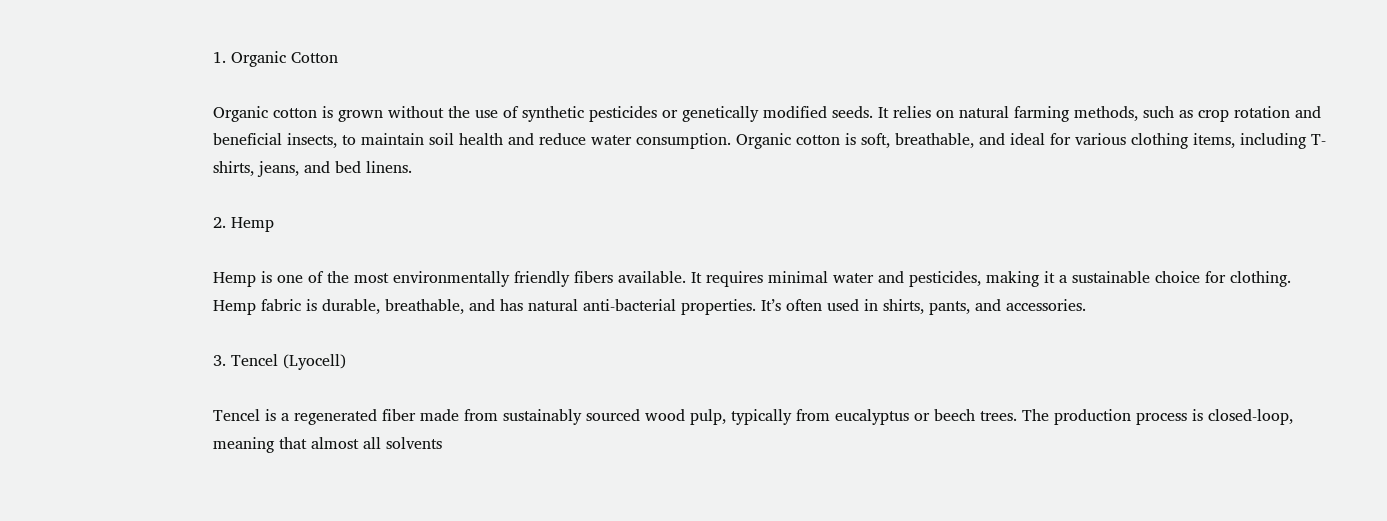1. Organic Cotton

Organic cotton is grown without the use of synthetic pesticides or genetically modified seeds. It relies on natural farming methods, such as crop rotation and beneficial insects, to maintain soil health and reduce water consumption. Organic cotton is soft, breathable, and ideal for various clothing items, including T-shirts, jeans, and bed linens.

2. Hemp

Hemp is one of the most environmentally friendly fibers available. It requires minimal water and pesticides, making it a sustainable choice for clothing. Hemp fabric is durable, breathable, and has natural anti-bacterial properties. It’s often used in shirts, pants, and accessories.

3. Tencel (Lyocell)

Tencel is a regenerated fiber made from sustainably sourced wood pulp, typically from eucalyptus or beech trees. The production process is closed-loop, meaning that almost all solvents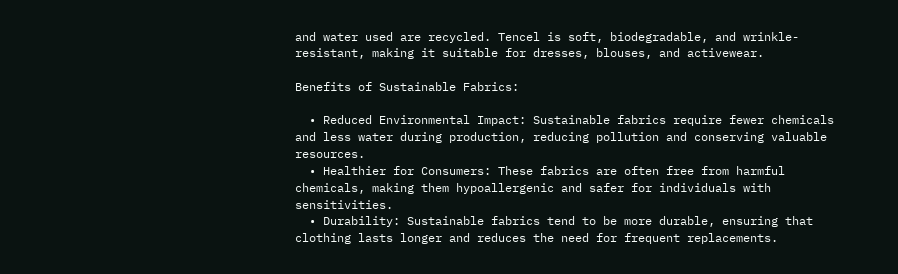and water used are recycled. Tencel is soft, biodegradable, and wrinkle-resistant, making it suitable for dresses, blouses, and activewear.

Benefits of Sustainable Fabrics:

  • Reduced Environmental Impact: Sustainable fabrics require fewer chemicals and less water during production, reducing pollution and conserving valuable resources.
  • Healthier for Consumers: These fabrics are often free from harmful chemicals, making them hypoallergenic and safer for individuals with sensitivities.
  • Durability: Sustainable fabrics tend to be more durable, ensuring that clothing lasts longer and reduces the need for frequent replacements.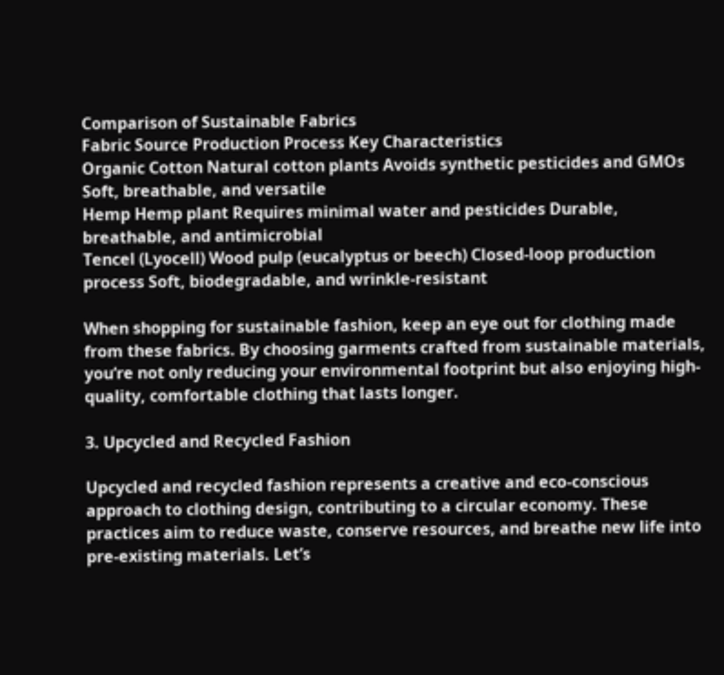Comparison of Sustainable Fabrics
Fabric Source Production Process Key Characteristics
Organic Cotton Natural cotton plants Avoids synthetic pesticides and GMOs Soft, breathable, and versatile
Hemp Hemp plant Requires minimal water and pesticides Durable, breathable, and antimicrobial
Tencel (Lyocell) Wood pulp (eucalyptus or beech) Closed-loop production process Soft, biodegradable, and wrinkle-resistant

When shopping for sustainable fashion, keep an eye out for clothing made from these fabrics. By choosing garments crafted from sustainable materials, you’re not only reducing your environmental footprint but also enjoying high-quality, comfortable clothing that lasts longer.

3. Upcycled and Recycled Fashion

Upcycled and recycled fashion represents a creative and eco-conscious approach to clothing design, contributing to a circular economy. These practices aim to reduce waste, conserve resources, and breathe new life into pre-existing materials. Let’s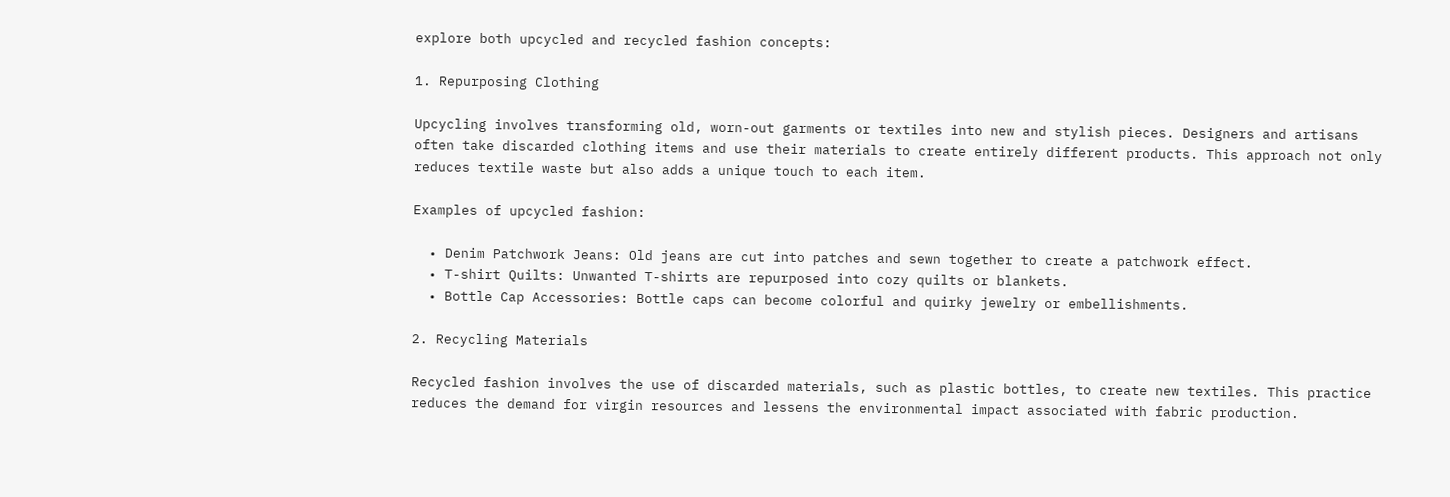explore both upcycled and recycled fashion concepts:

1. Repurposing Clothing

Upcycling involves transforming old, worn-out garments or textiles into new and stylish pieces. Designers and artisans often take discarded clothing items and use their materials to create entirely different products. This approach not only reduces textile waste but also adds a unique touch to each item.

Examples of upcycled fashion:

  • Denim Patchwork Jeans: Old jeans are cut into patches and sewn together to create a patchwork effect.
  • T-shirt Quilts: Unwanted T-shirts are repurposed into cozy quilts or blankets.
  • Bottle Cap Accessories: Bottle caps can become colorful and quirky jewelry or embellishments.

2. Recycling Materials

Recycled fashion involves the use of discarded materials, such as plastic bottles, to create new textiles. This practice reduces the demand for virgin resources and lessens the environmental impact associated with fabric production.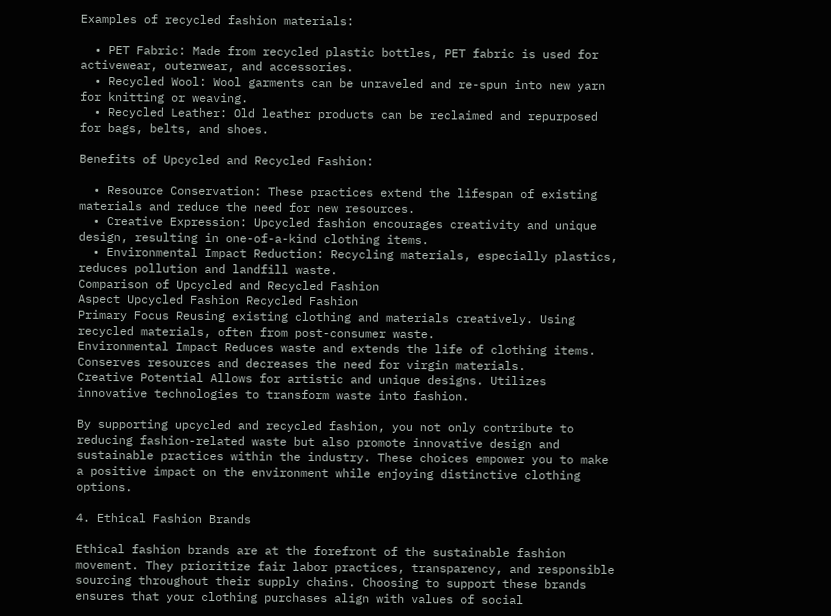Examples of recycled fashion materials:

  • PET Fabric: Made from recycled plastic bottles, PET fabric is used for activewear, outerwear, and accessories.
  • Recycled Wool: Wool garments can be unraveled and re-spun into new yarn for knitting or weaving.
  • Recycled Leather: Old leather products can be reclaimed and repurposed for bags, belts, and shoes.

Benefits of Upcycled and Recycled Fashion:

  • Resource Conservation: These practices extend the lifespan of existing materials and reduce the need for new resources.
  • Creative Expression: Upcycled fashion encourages creativity and unique design, resulting in one-of-a-kind clothing items.
  • Environmental Impact Reduction: Recycling materials, especially plastics, reduces pollution and landfill waste.
Comparison of Upcycled and Recycled Fashion
Aspect Upcycled Fashion Recycled Fashion
Primary Focus Reusing existing clothing and materials creatively. Using recycled materials, often from post-consumer waste.
Environmental Impact Reduces waste and extends the life of clothing items. Conserves resources and decreases the need for virgin materials.
Creative Potential Allows for artistic and unique designs. Utilizes innovative technologies to transform waste into fashion.

By supporting upcycled and recycled fashion, you not only contribute to reducing fashion-related waste but also promote innovative design and sustainable practices within the industry. These choices empower you to make a positive impact on the environment while enjoying distinctive clothing options.

4. Ethical Fashion Brands

Ethical fashion brands are at the forefront of the sustainable fashion movement. They prioritize fair labor practices, transparency, and responsible sourcing throughout their supply chains. Choosing to support these brands ensures that your clothing purchases align with values of social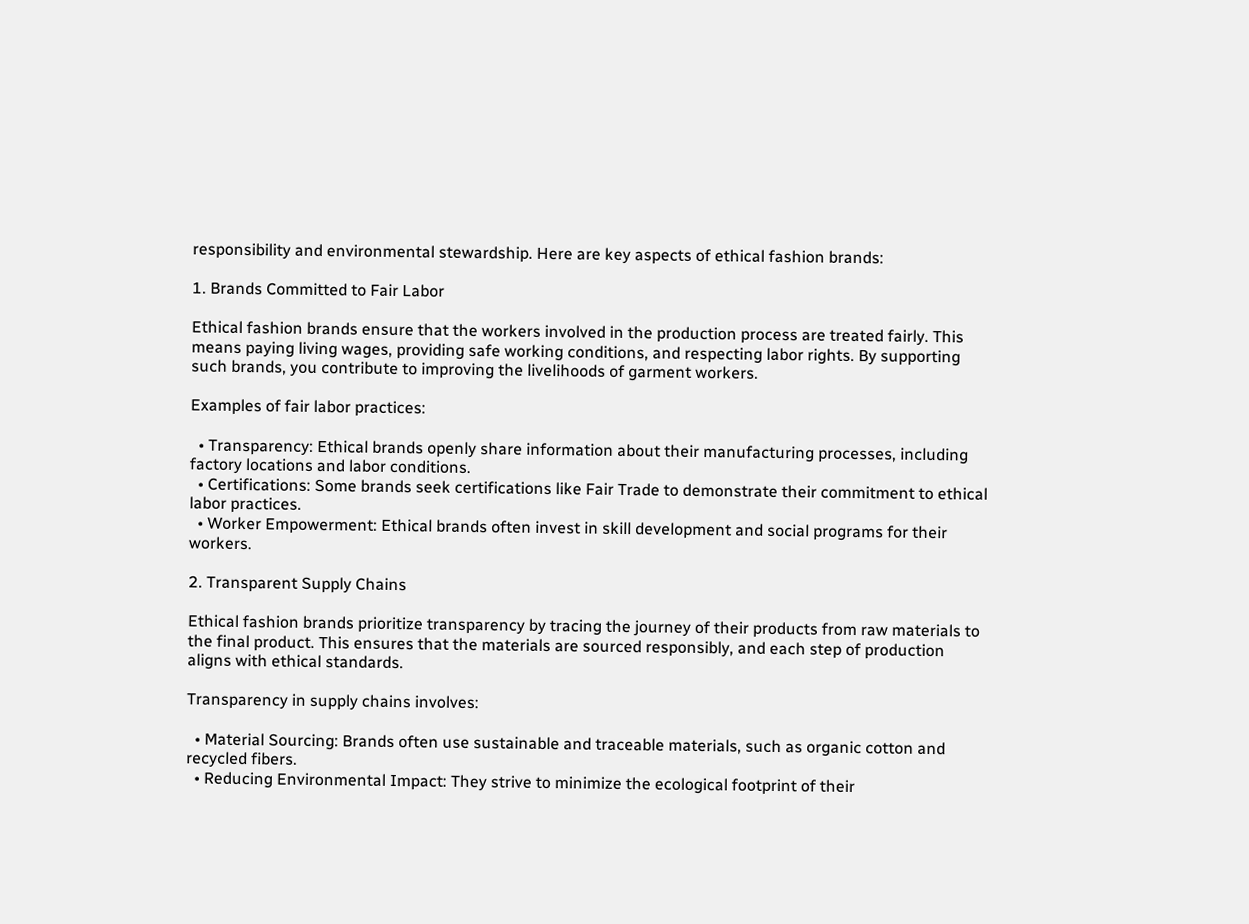responsibility and environmental stewardship. Here are key aspects of ethical fashion brands:

1. Brands Committed to Fair Labor

Ethical fashion brands ensure that the workers involved in the production process are treated fairly. This means paying living wages, providing safe working conditions, and respecting labor rights. By supporting such brands, you contribute to improving the livelihoods of garment workers.

Examples of fair labor practices:

  • Transparency: Ethical brands openly share information about their manufacturing processes, including factory locations and labor conditions.
  • Certifications: Some brands seek certifications like Fair Trade to demonstrate their commitment to ethical labor practices.
  • Worker Empowerment: Ethical brands often invest in skill development and social programs for their workers.

2. Transparent Supply Chains

Ethical fashion brands prioritize transparency by tracing the journey of their products from raw materials to the final product. This ensures that the materials are sourced responsibly, and each step of production aligns with ethical standards.

Transparency in supply chains involves:

  • Material Sourcing: Brands often use sustainable and traceable materials, such as organic cotton and recycled fibers.
  • Reducing Environmental Impact: They strive to minimize the ecological footprint of their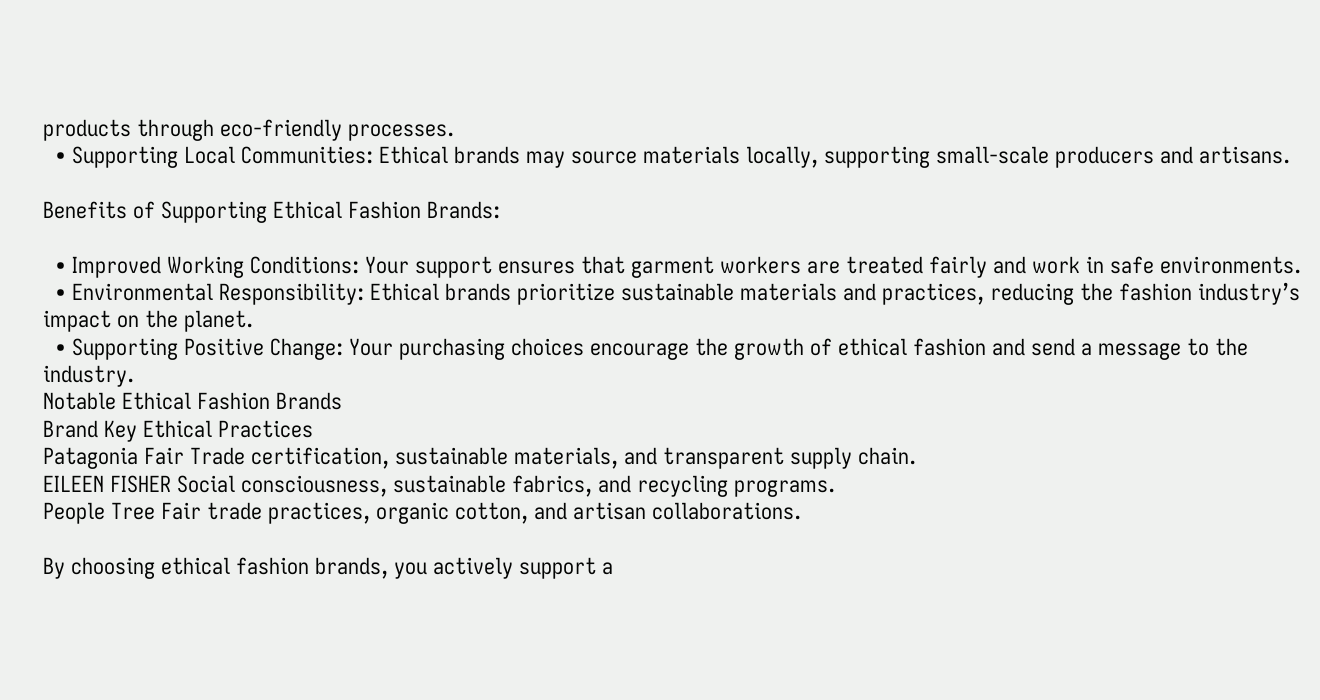products through eco-friendly processes.
  • Supporting Local Communities: Ethical brands may source materials locally, supporting small-scale producers and artisans.

Benefits of Supporting Ethical Fashion Brands:

  • Improved Working Conditions: Your support ensures that garment workers are treated fairly and work in safe environments.
  • Environmental Responsibility: Ethical brands prioritize sustainable materials and practices, reducing the fashion industry’s impact on the planet.
  • Supporting Positive Change: Your purchasing choices encourage the growth of ethical fashion and send a message to the industry.
Notable Ethical Fashion Brands
Brand Key Ethical Practices
Patagonia Fair Trade certification, sustainable materials, and transparent supply chain.
EILEEN FISHER Social consciousness, sustainable fabrics, and recycling programs.
People Tree Fair trade practices, organic cotton, and artisan collaborations.

By choosing ethical fashion brands, you actively support a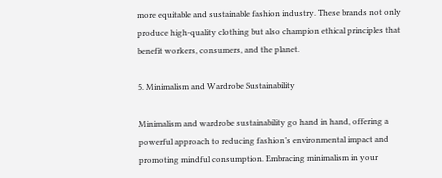more equitable and sustainable fashion industry. These brands not only produce high-quality clothing but also champion ethical principles that benefit workers, consumers, and the planet.

5. Minimalism and Wardrobe Sustainability

Minimalism and wardrobe sustainability go hand in hand, offering a powerful approach to reducing fashion’s environmental impact and promoting mindful consumption. Embracing minimalism in your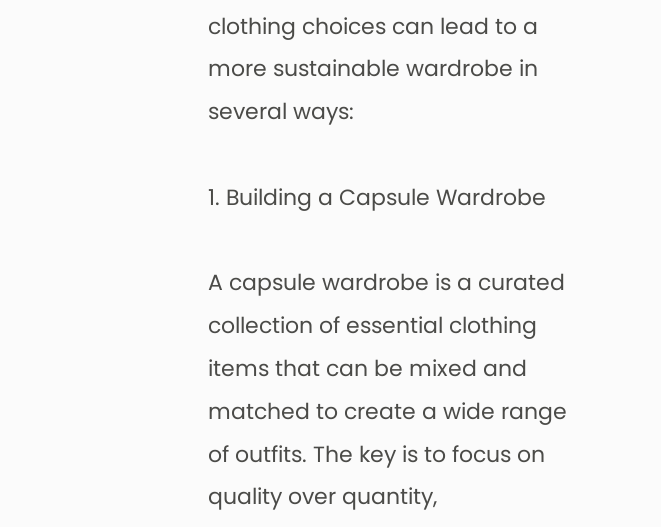clothing choices can lead to a more sustainable wardrobe in several ways:

1. Building a Capsule Wardrobe

A capsule wardrobe is a curated collection of essential clothing items that can be mixed and matched to create a wide range of outfits. The key is to focus on quality over quantity,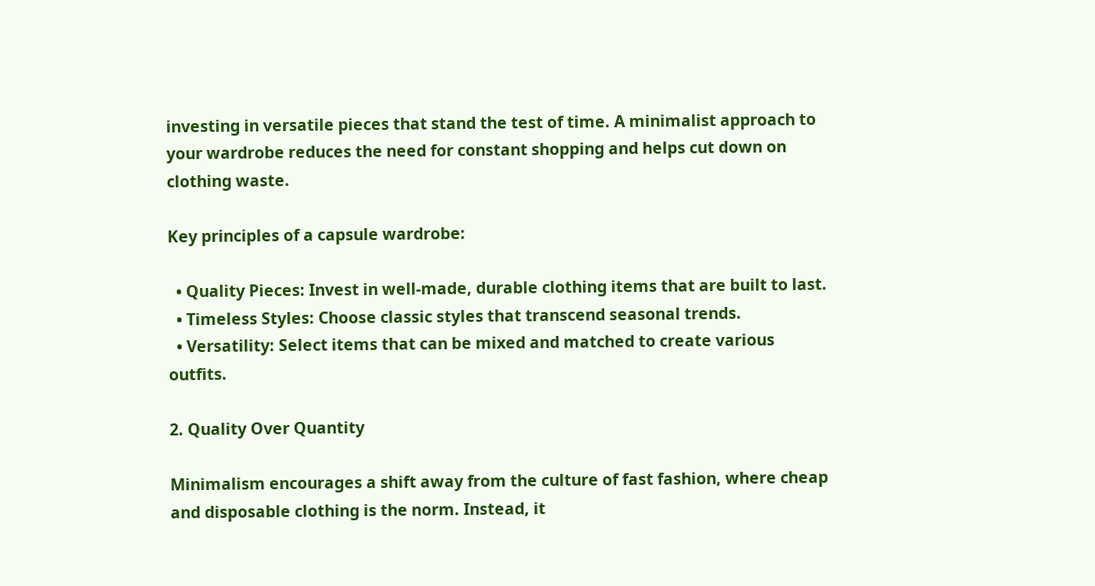investing in versatile pieces that stand the test of time. A minimalist approach to your wardrobe reduces the need for constant shopping and helps cut down on clothing waste.

Key principles of a capsule wardrobe:

  • Quality Pieces: Invest in well-made, durable clothing items that are built to last.
  • Timeless Styles: Choose classic styles that transcend seasonal trends.
  • Versatility: Select items that can be mixed and matched to create various outfits.

2. Quality Over Quantity

Minimalism encourages a shift away from the culture of fast fashion, where cheap and disposable clothing is the norm. Instead, it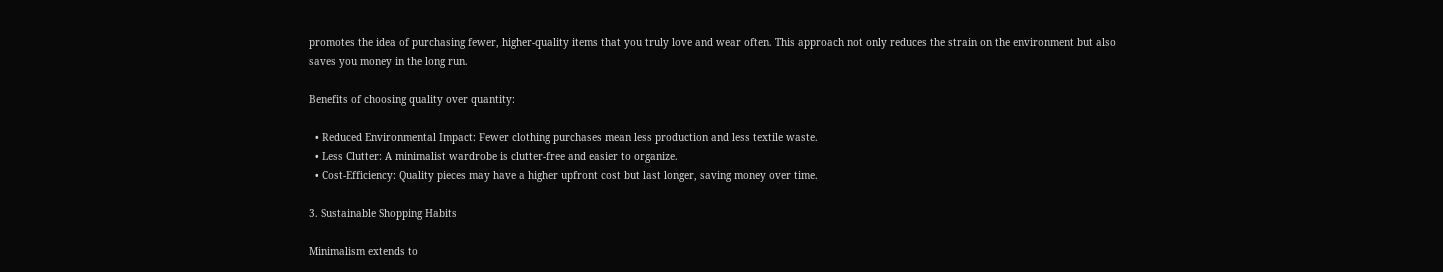promotes the idea of purchasing fewer, higher-quality items that you truly love and wear often. This approach not only reduces the strain on the environment but also saves you money in the long run.

Benefits of choosing quality over quantity:

  • Reduced Environmental Impact: Fewer clothing purchases mean less production and less textile waste.
  • Less Clutter: A minimalist wardrobe is clutter-free and easier to organize.
  • Cost-Efficiency: Quality pieces may have a higher upfront cost but last longer, saving money over time.

3. Sustainable Shopping Habits

Minimalism extends to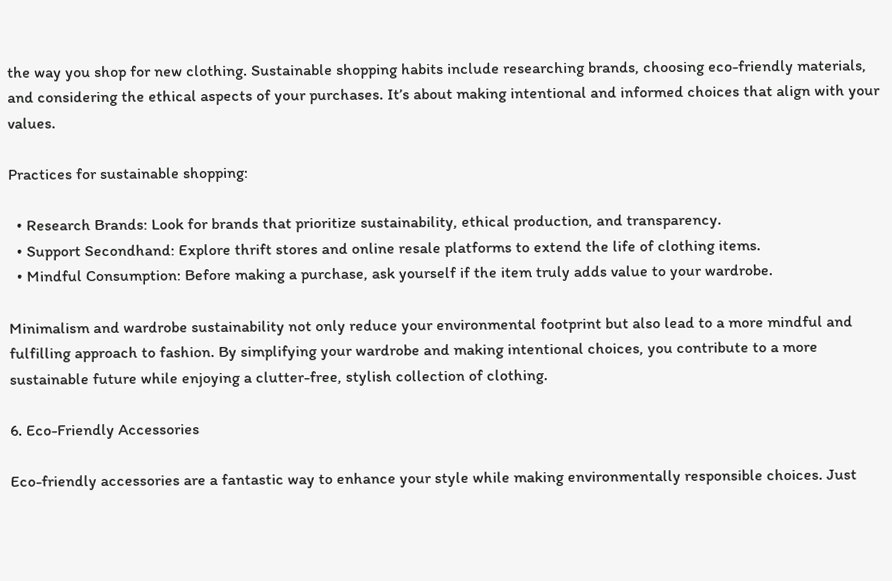the way you shop for new clothing. Sustainable shopping habits include researching brands, choosing eco-friendly materials, and considering the ethical aspects of your purchases. It’s about making intentional and informed choices that align with your values.

Practices for sustainable shopping:

  • Research Brands: Look for brands that prioritize sustainability, ethical production, and transparency.
  • Support Secondhand: Explore thrift stores and online resale platforms to extend the life of clothing items.
  • Mindful Consumption: Before making a purchase, ask yourself if the item truly adds value to your wardrobe.

Minimalism and wardrobe sustainability not only reduce your environmental footprint but also lead to a more mindful and fulfilling approach to fashion. By simplifying your wardrobe and making intentional choices, you contribute to a more sustainable future while enjoying a clutter-free, stylish collection of clothing.

6. Eco-Friendly Accessories

Eco-friendly accessories are a fantastic way to enhance your style while making environmentally responsible choices. Just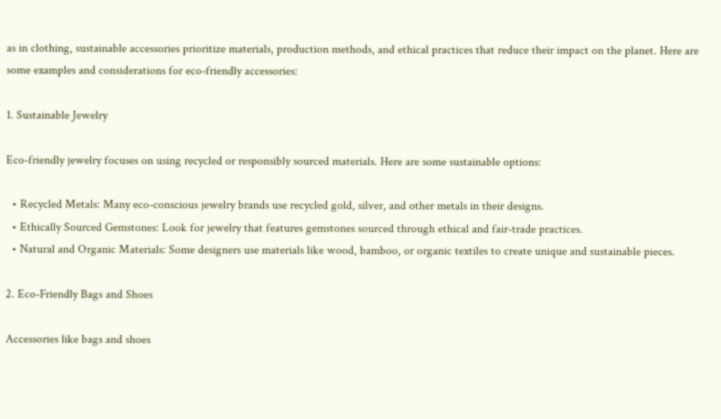as in clothing, sustainable accessories prioritize materials, production methods, and ethical practices that reduce their impact on the planet. Here are some examples and considerations for eco-friendly accessories:

1. Sustainable Jewelry

Eco-friendly jewelry focuses on using recycled or responsibly sourced materials. Here are some sustainable options:

  • Recycled Metals: Many eco-conscious jewelry brands use recycled gold, silver, and other metals in their designs.
  • Ethically Sourced Gemstones: Look for jewelry that features gemstones sourced through ethical and fair-trade practices.
  • Natural and Organic Materials: Some designers use materials like wood, bamboo, or organic textiles to create unique and sustainable pieces.

2. Eco-Friendly Bags and Shoes

Accessories like bags and shoes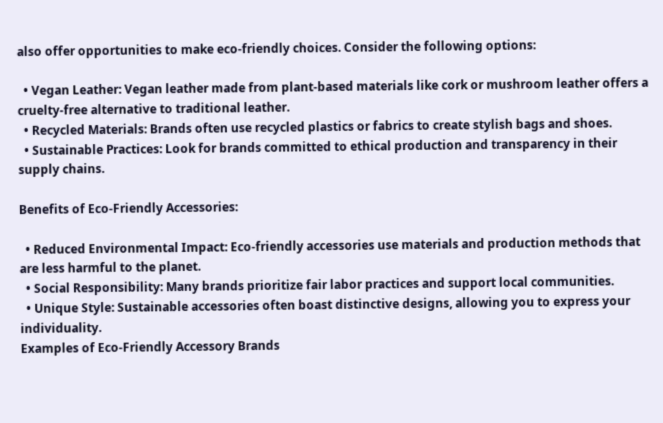also offer opportunities to make eco-friendly choices. Consider the following options:

  • Vegan Leather: Vegan leather made from plant-based materials like cork or mushroom leather offers a cruelty-free alternative to traditional leather.
  • Recycled Materials: Brands often use recycled plastics or fabrics to create stylish bags and shoes.
  • Sustainable Practices: Look for brands committed to ethical production and transparency in their supply chains.

Benefits of Eco-Friendly Accessories:

  • Reduced Environmental Impact: Eco-friendly accessories use materials and production methods that are less harmful to the planet.
  • Social Responsibility: Many brands prioritize fair labor practices and support local communities.
  • Unique Style: Sustainable accessories often boast distinctive designs, allowing you to express your individuality.
Examples of Eco-Friendly Accessory Brands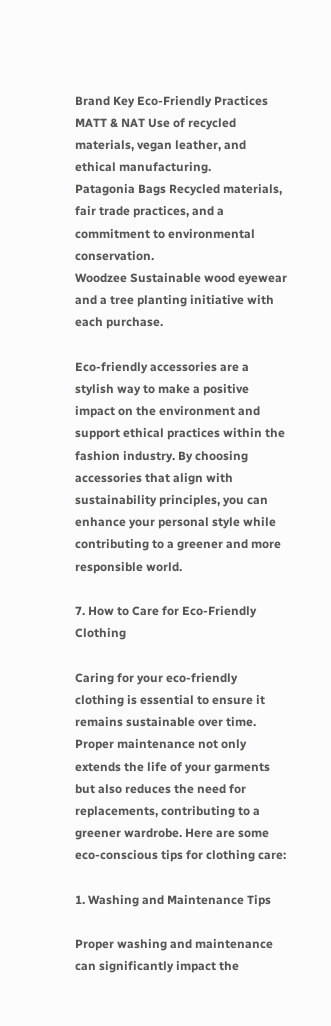Brand Key Eco-Friendly Practices
MATT & NAT Use of recycled materials, vegan leather, and ethical manufacturing.
Patagonia Bags Recycled materials, fair trade practices, and a commitment to environmental conservation.
Woodzee Sustainable wood eyewear and a tree planting initiative with each purchase.

Eco-friendly accessories are a stylish way to make a positive impact on the environment and support ethical practices within the fashion industry. By choosing accessories that align with sustainability principles, you can enhance your personal style while contributing to a greener and more responsible world.

7. How to Care for Eco-Friendly Clothing

Caring for your eco-friendly clothing is essential to ensure it remains sustainable over time. Proper maintenance not only extends the life of your garments but also reduces the need for replacements, contributing to a greener wardrobe. Here are some eco-conscious tips for clothing care:

1. Washing and Maintenance Tips

Proper washing and maintenance can significantly impact the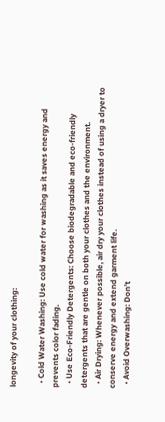longevity of your clothing:

  • Cold Water Washing: Use cold water for washing as it saves energy and prevents color fading.
  • Use Eco-Friendly Detergents: Choose biodegradable and eco-friendly detergents that are gentle on both your clothes and the environment.
  • Air Drying: Whenever possible, air dry your clothes instead of using a dryer to conserve energy and extend garment life.
  • Avoid Overwashing: Don’t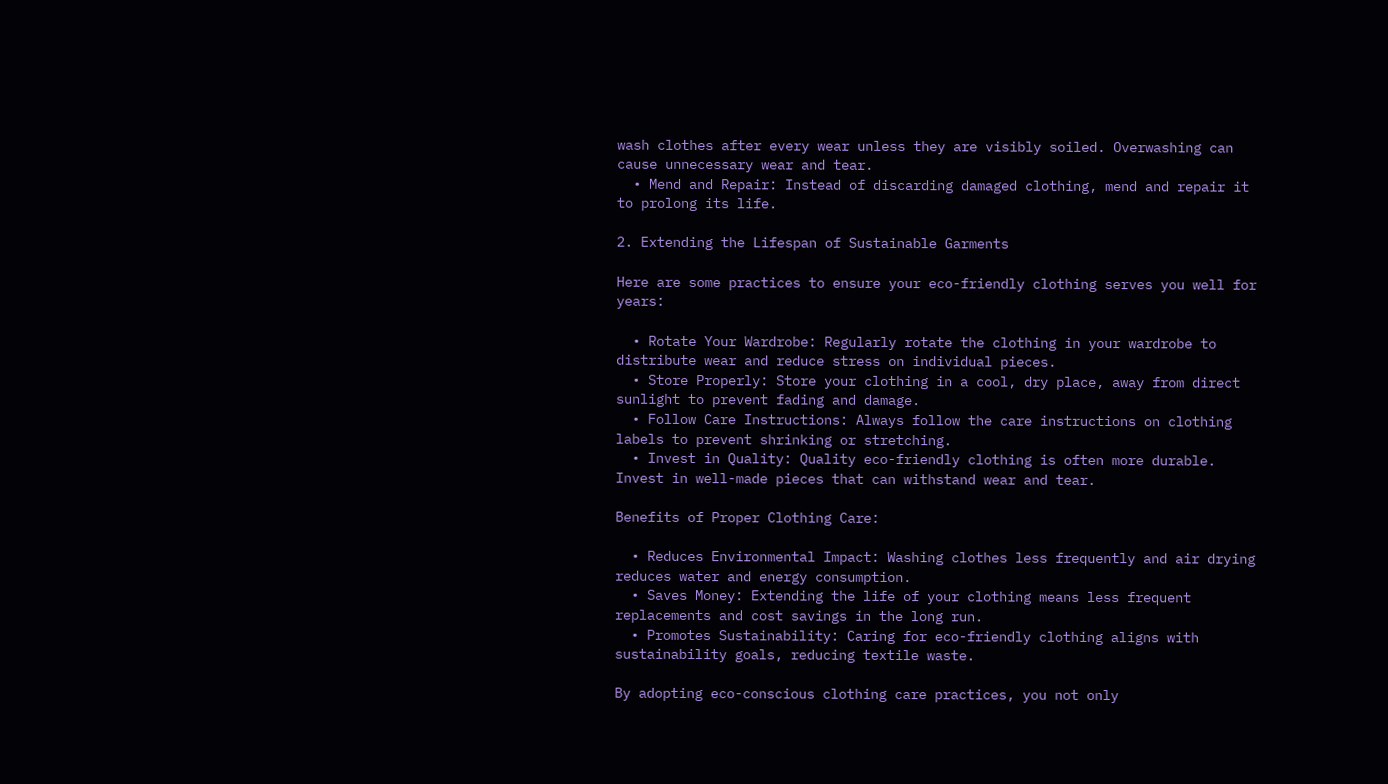wash clothes after every wear unless they are visibly soiled. Overwashing can cause unnecessary wear and tear.
  • Mend and Repair: Instead of discarding damaged clothing, mend and repair it to prolong its life.

2. Extending the Lifespan of Sustainable Garments

Here are some practices to ensure your eco-friendly clothing serves you well for years:

  • Rotate Your Wardrobe: Regularly rotate the clothing in your wardrobe to distribute wear and reduce stress on individual pieces.
  • Store Properly: Store your clothing in a cool, dry place, away from direct sunlight to prevent fading and damage.
  • Follow Care Instructions: Always follow the care instructions on clothing labels to prevent shrinking or stretching.
  • Invest in Quality: Quality eco-friendly clothing is often more durable. Invest in well-made pieces that can withstand wear and tear.

Benefits of Proper Clothing Care:

  • Reduces Environmental Impact: Washing clothes less frequently and air drying reduces water and energy consumption.
  • Saves Money: Extending the life of your clothing means less frequent replacements and cost savings in the long run.
  • Promotes Sustainability: Caring for eco-friendly clothing aligns with sustainability goals, reducing textile waste.

By adopting eco-conscious clothing care practices, you not only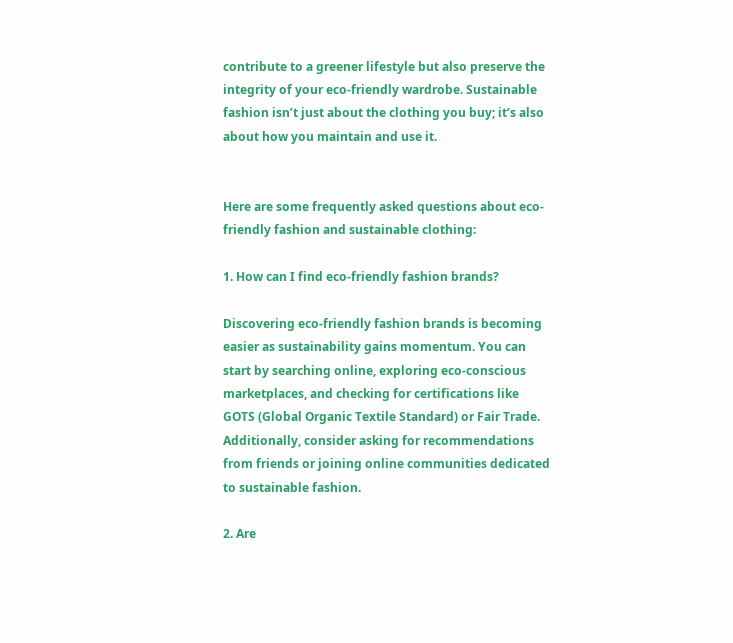contribute to a greener lifestyle but also preserve the integrity of your eco-friendly wardrobe. Sustainable fashion isn’t just about the clothing you buy; it’s also about how you maintain and use it.


Here are some frequently asked questions about eco-friendly fashion and sustainable clothing:

1. How can I find eco-friendly fashion brands?

Discovering eco-friendly fashion brands is becoming easier as sustainability gains momentum. You can start by searching online, exploring eco-conscious marketplaces, and checking for certifications like GOTS (Global Organic Textile Standard) or Fair Trade. Additionally, consider asking for recommendations from friends or joining online communities dedicated to sustainable fashion.

2. Are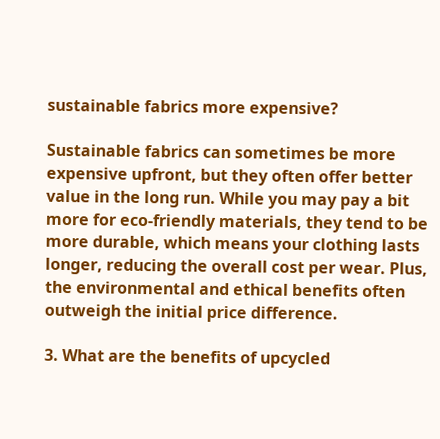sustainable fabrics more expensive?

Sustainable fabrics can sometimes be more expensive upfront, but they often offer better value in the long run. While you may pay a bit more for eco-friendly materials, they tend to be more durable, which means your clothing lasts longer, reducing the overall cost per wear. Plus, the environmental and ethical benefits often outweigh the initial price difference.

3. What are the benefits of upcycled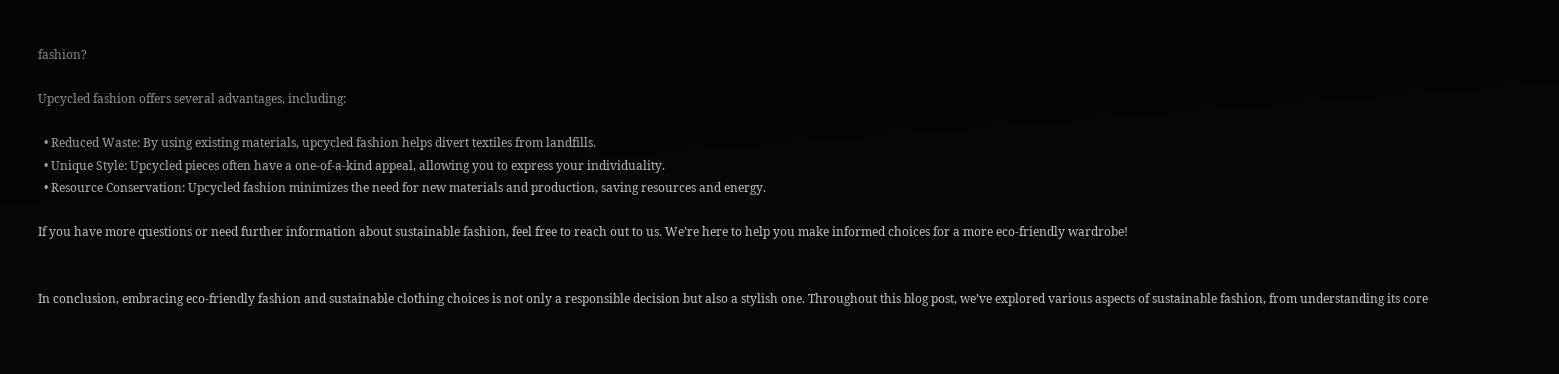fashion?

Upcycled fashion offers several advantages, including:

  • Reduced Waste: By using existing materials, upcycled fashion helps divert textiles from landfills.
  • Unique Style: Upcycled pieces often have a one-of-a-kind appeal, allowing you to express your individuality.
  • Resource Conservation: Upcycled fashion minimizes the need for new materials and production, saving resources and energy.

If you have more questions or need further information about sustainable fashion, feel free to reach out to us. We’re here to help you make informed choices for a more eco-friendly wardrobe!


In conclusion, embracing eco-friendly fashion and sustainable clothing choices is not only a responsible decision but also a stylish one. Throughout this blog post, we’ve explored various aspects of sustainable fashion, from understanding its core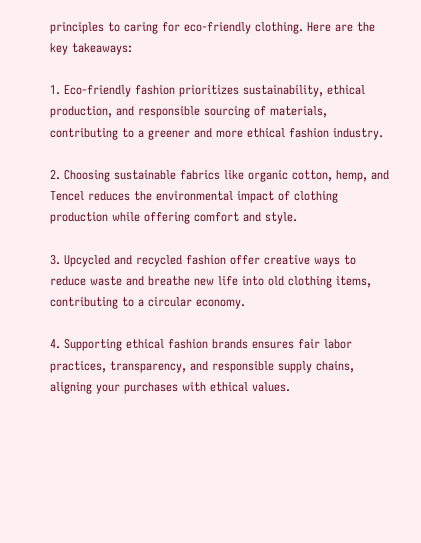principles to caring for eco-friendly clothing. Here are the key takeaways:

1. Eco-friendly fashion prioritizes sustainability, ethical production, and responsible sourcing of materials, contributing to a greener and more ethical fashion industry.

2. Choosing sustainable fabrics like organic cotton, hemp, and Tencel reduces the environmental impact of clothing production while offering comfort and style.

3. Upcycled and recycled fashion offer creative ways to reduce waste and breathe new life into old clothing items, contributing to a circular economy.

4. Supporting ethical fashion brands ensures fair labor practices, transparency, and responsible supply chains, aligning your purchases with ethical values.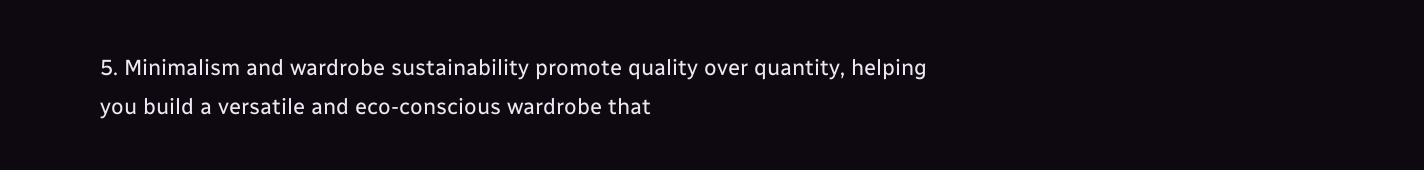5. Minimalism and wardrobe sustainability promote quality over quantity, helping you build a versatile and eco-conscious wardrobe that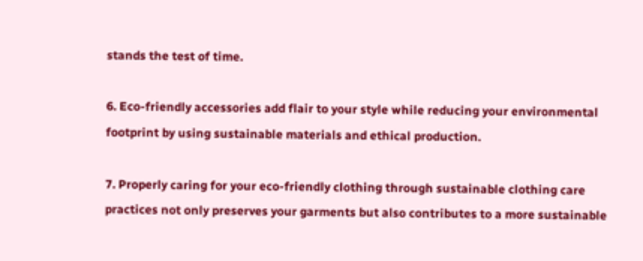stands the test of time.

6. Eco-friendly accessories add flair to your style while reducing your environmental footprint by using sustainable materials and ethical production.

7. Properly caring for your eco-friendly clothing through sustainable clothing care practices not only preserves your garments but also contributes to a more sustainable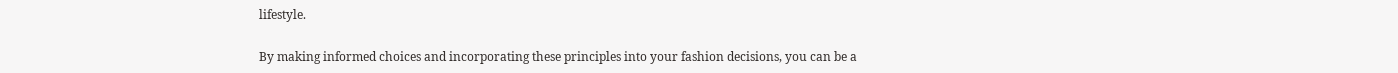lifestyle.

By making informed choices and incorporating these principles into your fashion decisions, you can be a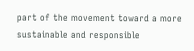part of the movement toward a more sustainable and responsible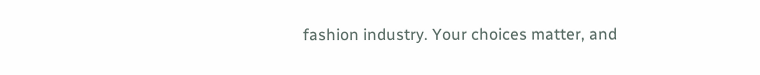fashion industry. Your choices matter, and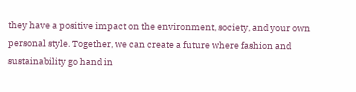they have a positive impact on the environment, society, and your own personal style. Together, we can create a future where fashion and sustainability go hand in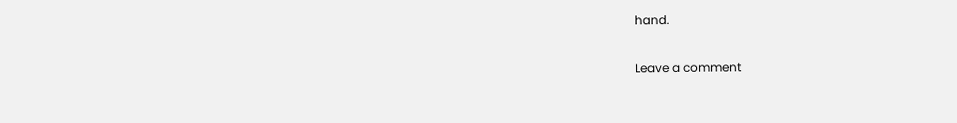hand.

Leave a comment